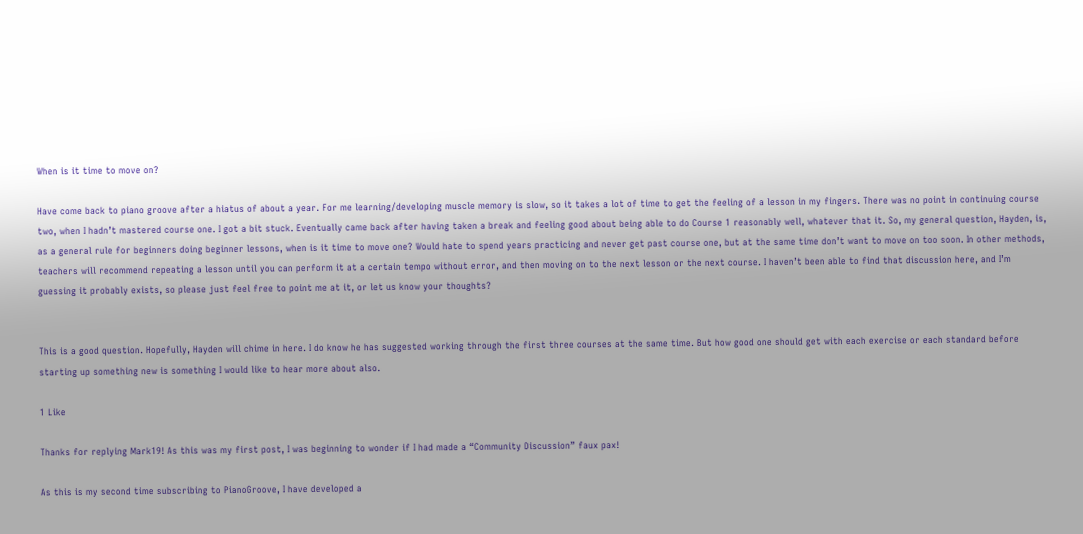When is it time to move on?

Have come back to piano groove after a hiatus of about a year. For me learning/developing muscle memory is slow, so it takes a lot of time to get the feeling of a lesson in my fingers. There was no point in continuing course two, when I hadn’t mastered course one. I got a bit stuck. Eventually came back after having taken a break and feeling good about being able to do Course 1 reasonably well, whatever that it. So, my general question, Hayden, is, as a general rule for beginners doing beginner lessons, when is it time to move one? Would hate to spend years practicing and never get past course one, but at the same time don’t want to move on too soon. In other methods, teachers will recommend repeating a lesson until you can perform it at a certain tempo without error, and then moving on to the next lesson or the next course. I haven’t been able to find that discussion here, and I’m guessing it probably exists, so please just feel free to point me at it, or let us know your thoughts?


This is a good question. Hopefully, Hayden will chime in here. I do know he has suggested working through the first three courses at the same time. But how good one should get with each exercise or each standard before starting up something new is something I would like to hear more about also.

1 Like

Thanks for replying Mark19! As this was my first post, I was beginning to wonder if I had made a “Community Discussion” faux pax!

As this is my second time subscribing to PianoGroove, I have developed a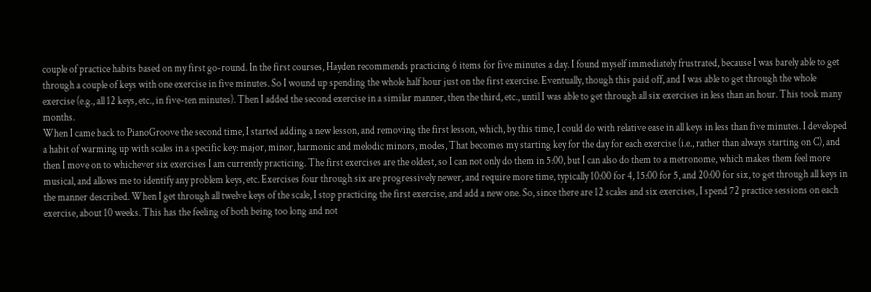couple of practice habits based on my first go-round. In the first courses, Hayden recommends practicing 6 items for five minutes a day. I found myself immediately frustrated, because I was barely able to get through a couple of keys with one exercise in five minutes. So I wound up spending the whole half hour just on the first exercise. Eventually, though this paid off, and I was able to get through the whole exercise (e.g., all 12 keys, etc., in five-ten minutes). Then I added the second exercise in a similar manner, then the third, etc., until I was able to get through all six exercises in less than an hour. This took many months.
When I came back to PianoGroove the second time, I started adding a new lesson, and removing the first lesson, which, by this time, I could do with relative ease in all keys in less than five minutes. I developed a habit of warming up with scales in a specific key: major, minor, harmonic and melodic minors, modes, That becomes my starting key for the day for each exercise (i.e., rather than always starting on C), and then I move on to whichever six exercises I am currently practicing. The first exercises are the oldest, so I can not only do them in 5:00, but I can also do them to a metronome, which makes them feel more musical, and allows me to identify any problem keys, etc. Exercises four through six are progressively newer, and require more time, typically 10:00 for 4, 15:00 for 5, and 20:00 for six, to get through all keys in the manner described. When I get through all twelve keys of the scale, I stop practicing the first exercise, and add a new one. So, since there are 12 scales and six exercises, I spend 72 practice sessions on each exercise, about 10 weeks. This has the feeling of both being too long and not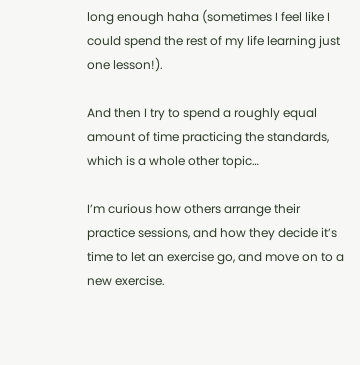long enough haha (sometimes I feel like I could spend the rest of my life learning just one lesson!).

And then I try to spend a roughly equal amount of time practicing the standards, which is a whole other topic…

I’m curious how others arrange their practice sessions, and how they decide it’s time to let an exercise go, and move on to a new exercise.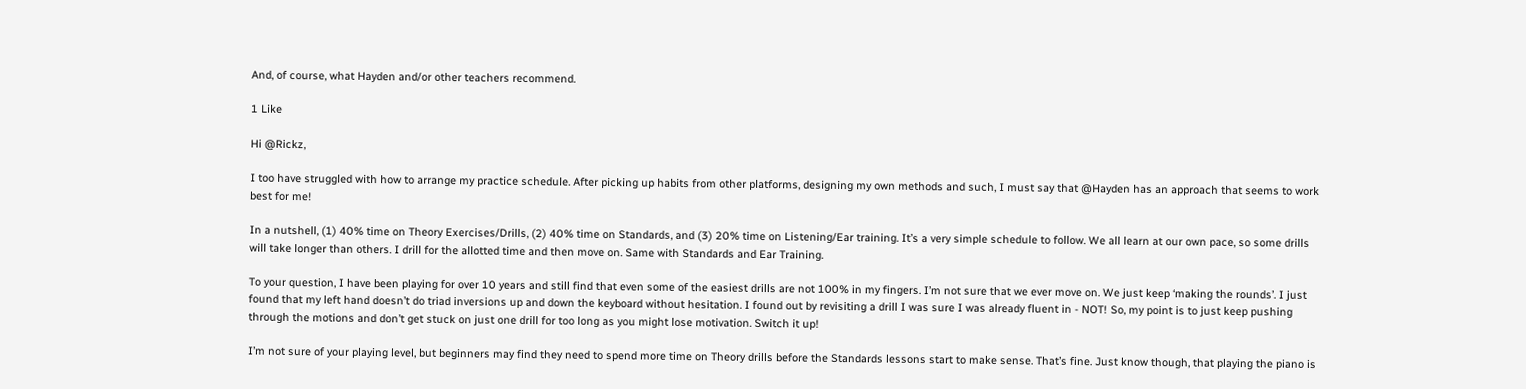And, of course, what Hayden and/or other teachers recommend.

1 Like

Hi @Rickz,

I too have struggled with how to arrange my practice schedule. After picking up habits from other platforms, designing my own methods and such, I must say that @Hayden has an approach that seems to work best for me!

In a nutshell, (1) 40% time on Theory Exercises/Drills, (2) 40% time on Standards, and (3) 20% time on Listening/Ear training. It’s a very simple schedule to follow. We all learn at our own pace, so some drills will take longer than others. I drill for the allotted time and then move on. Same with Standards and Ear Training.

To your question, I have been playing for over 10 years and still find that even some of the easiest drills are not 100% in my fingers. I’m not sure that we ever move on. We just keep ‘making the rounds’. I just found that my left hand doesn’t do triad inversions up and down the keyboard without hesitation. I found out by revisiting a drill I was sure I was already fluent in - NOT! So, my point is to just keep pushing through the motions and don’t get stuck on just one drill for too long as you might lose motivation. Switch it up!

I’m not sure of your playing level, but beginners may find they need to spend more time on Theory drills before the Standards lessons start to make sense. That’s fine. Just know though, that playing the piano is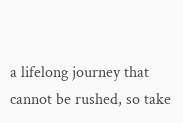a lifelong journey that cannot be rushed, so take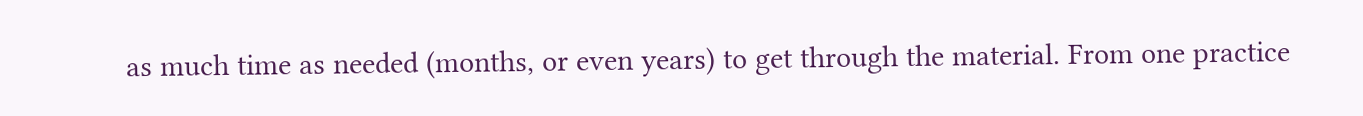as much time as needed (months, or even years) to get through the material. From one practice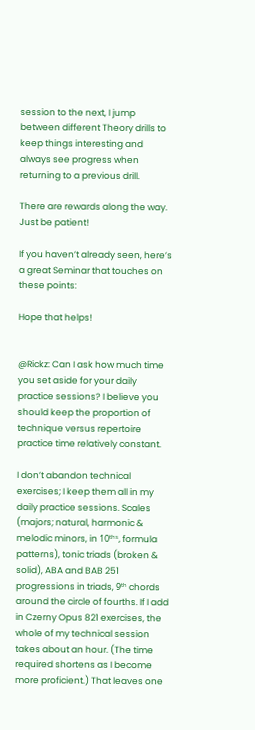session to the next, I jump between different Theory drills to keep things interesting and always see progress when returning to a previous drill.

There are rewards along the way. Just be patient!

If you haven’t already seen, here’s a great Seminar that touches on these points:

Hope that helps!


@Rickz: Can I ask how much time you set aside for your daily practice sessions? I believe you should keep the proportion of technique versus repertoire practice time relatively constant.

I don’t abandon technical exercises; I keep them all in my daily practice sessions. Scales (majors; natural, harmonic & melodic minors, in 10ᵗʰˢ, formula patterns), tonic triads (broken & solid), ABA and BAB 251 progressions in triads, 9ᵗʰ chords around the circle of fourths. If I add in Czerny Opus 821 exercises, the whole of my technical session takes about an hour. (The time required shortens as I become more proficient.) That leaves one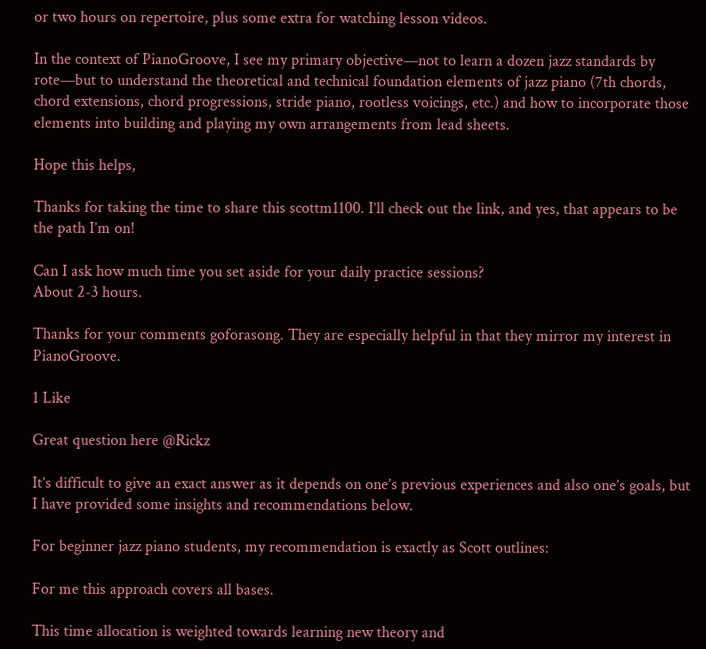or two hours on repertoire, plus some extra for watching lesson videos.

In the context of PianoGroove, I see my primary objective—not to learn a dozen jazz standards by rote—but to understand the theoretical and technical foundation elements of jazz piano (7th chords, chord extensions, chord progressions, stride piano, rootless voicings, etc.) and how to incorporate those elements into building and playing my own arrangements from lead sheets.

Hope this helps,

Thanks for taking the time to share this scottm1100. I’ll check out the link, and yes, that appears to be the path I’m on!

Can I ask how much time you set aside for your daily practice sessions?
About 2-3 hours.

Thanks for your comments goforasong. They are especially helpful in that they mirror my interest in PianoGroove.

1 Like

Great question here @Rickz

It’s difficult to give an exact answer as it depends on one’s previous experiences and also one’s goals, but I have provided some insights and recommendations below.

For beginner jazz piano students, my recommendation is exactly as Scott outlines:

For me this approach covers all bases.

This time allocation is weighted towards learning new theory and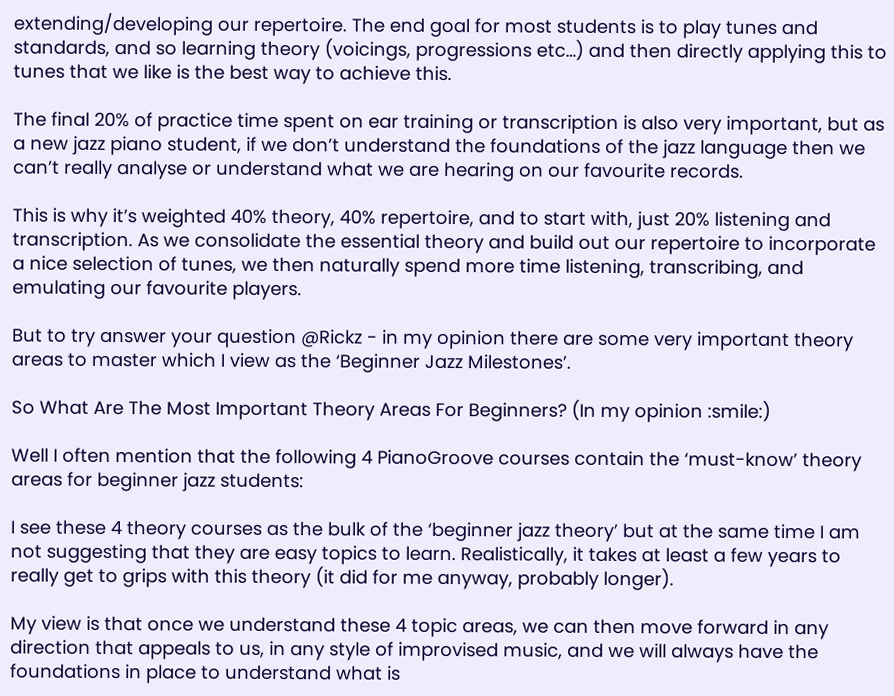extending/developing our repertoire. The end goal for most students is to play tunes and standards, and so learning theory (voicings, progressions etc…) and then directly applying this to tunes that we like is the best way to achieve this.

The final 20% of practice time spent on ear training or transcription is also very important, but as a new jazz piano student, if we don’t understand the foundations of the jazz language then we can’t really analyse or understand what we are hearing on our favourite records.

This is why it’s weighted 40% theory, 40% repertoire, and to start with, just 20% listening and transcription. As we consolidate the essential theory and build out our repertoire to incorporate a nice selection of tunes, we then naturally spend more time listening, transcribing, and emulating our favourite players.

But to try answer your question @Rickz - in my opinion there are some very important theory areas to master which I view as the ‘Beginner Jazz Milestones’.

So What Are The Most Important Theory Areas For Beginners? (In my opinion :smile:)

Well I often mention that the following 4 PianoGroove courses contain the ‘must-know’ theory areas for beginner jazz students:

I see these 4 theory courses as the bulk of the ‘beginner jazz theory’ but at the same time I am not suggesting that they are easy topics to learn. Realistically, it takes at least a few years to really get to grips with this theory (it did for me anyway, probably longer).

My view is that once we understand these 4 topic areas, we can then move forward in any direction that appeals to us, in any style of improvised music, and we will always have the foundations in place to understand what is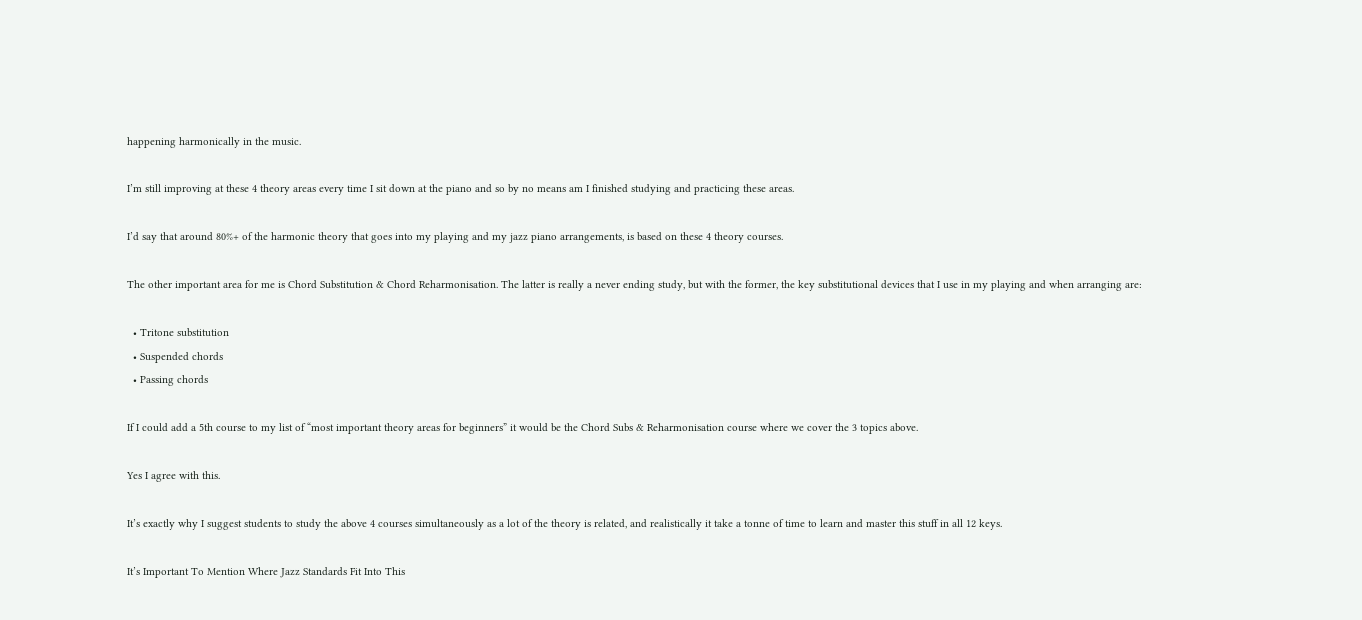happening harmonically in the music.

I’m still improving at these 4 theory areas every time I sit down at the piano and so by no means am I finished studying and practicing these areas.

I’d say that around 80%+ of the harmonic theory that goes into my playing and my jazz piano arrangements, is based on these 4 theory courses.

The other important area for me is Chord Substitution & Chord Reharmonisation. The latter is really a never ending study, but with the former, the key substitutional devices that I use in my playing and when arranging are:

  • Tritone substitution
  • Suspended chords
  • Passing chords

If I could add a 5th course to my list of “most important theory areas for beginners” it would be the Chord Subs & Reharmonisation course where we cover the 3 topics above.

Yes I agree with this.

It’s exactly why I suggest students to study the above 4 courses simultaneously as a lot of the theory is related, and realistically it take a tonne of time to learn and master this stuff in all 12 keys.

It’s Important To Mention Where Jazz Standards Fit Into This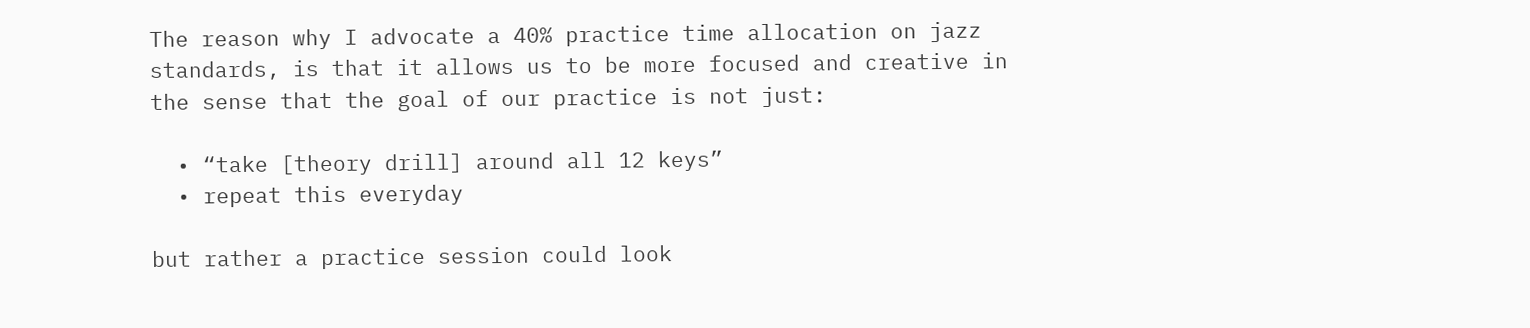The reason why I advocate a 40% practice time allocation on jazz standards, is that it allows us to be more focused and creative in the sense that the goal of our practice is not just:

  • “take [theory drill] around all 12 keys”
  • repeat this everyday

but rather a practice session could look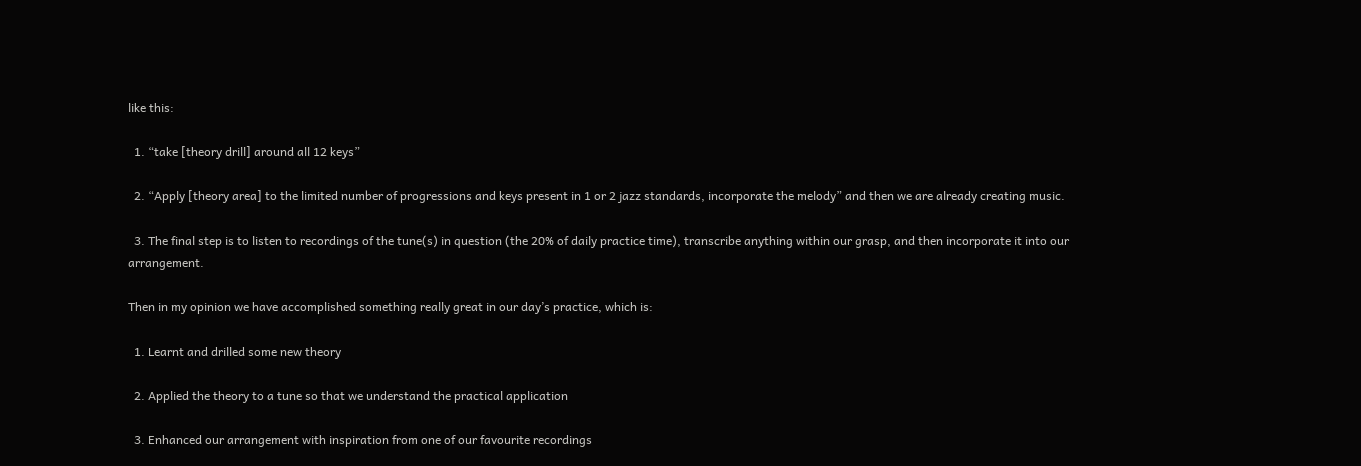like this:

  1. “take [theory drill] around all 12 keys”

  2. “Apply [theory area] to the limited number of progressions and keys present in 1 or 2 jazz standards, incorporate the melody” and then we are already creating music.

  3. The final step is to listen to recordings of the tune(s) in question (the 20% of daily practice time), transcribe anything within our grasp, and then incorporate it into our arrangement.

Then in my opinion we have accomplished something really great in our day’s practice, which is:

  1. Learnt and drilled some new theory

  2. Applied the theory to a tune so that we understand the practical application

  3. Enhanced our arrangement with inspiration from one of our favourite recordings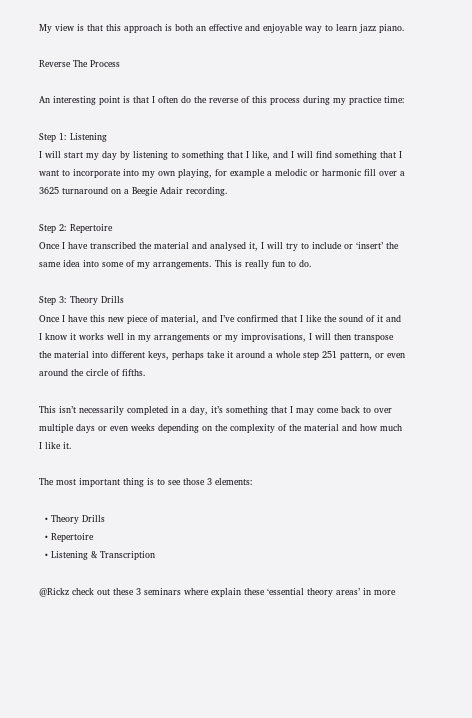My view is that this approach is both an effective and enjoyable way to learn jazz piano.

Reverse The Process

An interesting point is that I often do the reverse of this process during my practice time:

Step 1: Listening
I will start my day by listening to something that I like, and I will find something that I want to incorporate into my own playing, for example a melodic or harmonic fill over a 3625 turnaround on a Beegie Adair recording.

Step 2: Repertoire
Once I have transcribed the material and analysed it, I will try to include or ‘insert’ the same idea into some of my arrangements. This is really fun to do.

Step 3: Theory Drills
Once I have this new piece of material, and I’ve confirmed that I like the sound of it and I know it works well in my arrangements or my improvisations, I will then transpose the material into different keys, perhaps take it around a whole step 251 pattern, or even around the circle of fifths.

This isn’t necessarily completed in a day, it’s something that I may come back to over multiple days or even weeks depending on the complexity of the material and how much I like it.

The most important thing is to see those 3 elements:

  • Theory Drills
  • Repertoire
  • Listening & Transcription

@Rickz check out these 3 seminars where explain these ‘essential theory areas’ in more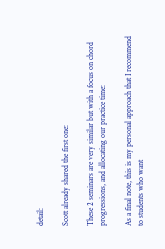detail:

Scott already shared the first one:

These 2 seminars are very similar but with a focus on chord progressions, and allocating our practice time:

As a final note, this is my personal approach that I recommend to students who want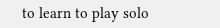to learn to play solo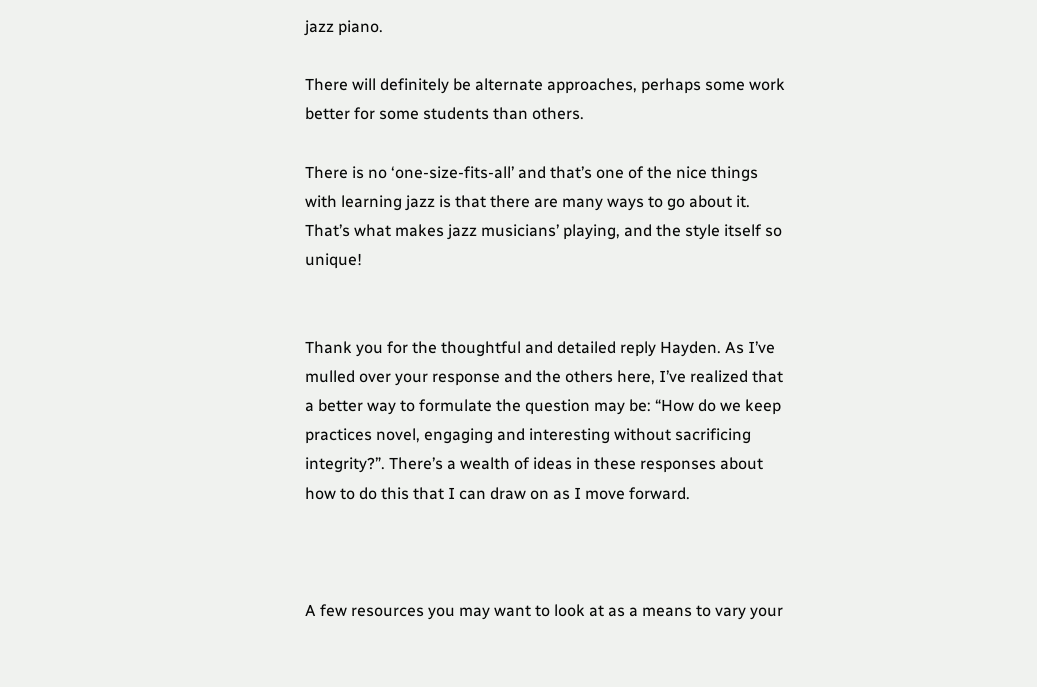jazz piano.

There will definitely be alternate approaches, perhaps some work better for some students than others.

There is no ‘one-size-fits-all’ and that’s one of the nice things with learning jazz is that there are many ways to go about it. That’s what makes jazz musicians’ playing, and the style itself so unique!


Thank you for the thoughtful and detailed reply Hayden. As I’ve mulled over your response and the others here, I’ve realized that a better way to formulate the question may be: “How do we keep practices novel, engaging and interesting without sacrificing integrity?”. There’s a wealth of ideas in these responses about how to do this that I can draw on as I move forward.



A few resources you may want to look at as a means to vary your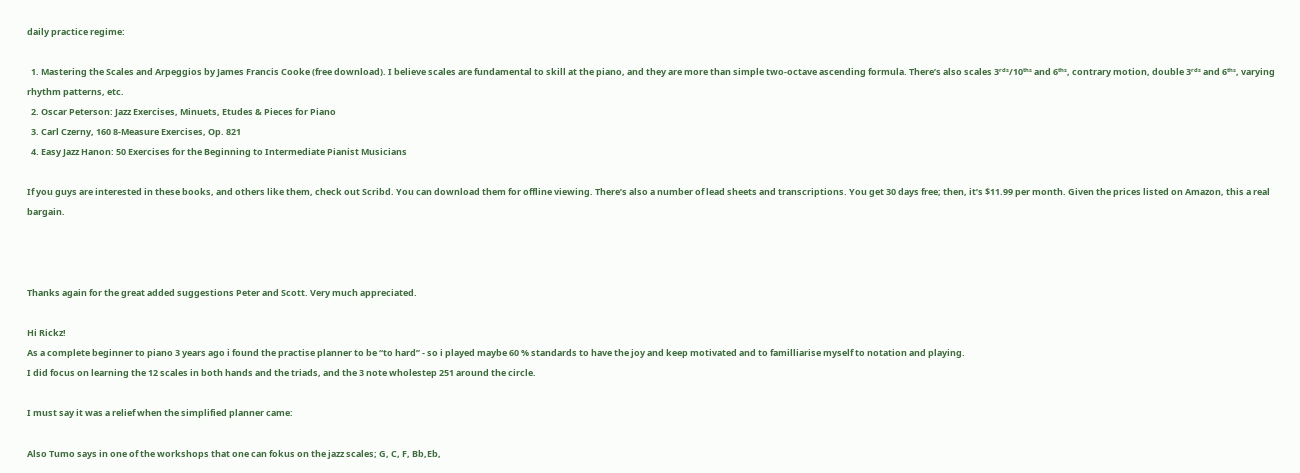daily practice regime:

  1. Mastering the Scales and Arpeggios by James Francis Cooke (free download). I believe scales are fundamental to skill at the piano, and they are more than simple two-octave ascending formula. There’s also scales 3ʳᵈˢ/10ᵗʰˢ and 6ᵗʰˢ, contrary motion, double 3ʳᵈˢ and 6ᵗʰˢ, varying rhythm patterns, etc.
  2. Oscar Peterson: Jazz Exercises, Minuets, Etudes & Pieces for Piano
  3. Carl Czerny, 160 8-Measure Exercises, Op. 821
  4. Easy Jazz Hanon: 50 Exercises for the Beginning to Intermediate Pianist Musicians

If you guys are interested in these books, and others like them, check out Scribd. You can download them for offline viewing. There’s also a number of lead sheets and transcriptions. You get 30 days free; then, it’s $11.99 per month. Given the prices listed on Amazon, this a real bargain.



Thanks again for the great added suggestions Peter and Scott. Very much appreciated.

Hi Rickz!
As a complete beginner to piano 3 years ago i found the practise planner to be “to hard” - so i played maybe 60 % standards to have the joy and keep motivated and to familliarise myself to notation and playing.
I did focus on learning the 12 scales in both hands and the triads, and the 3 note wholestep 251 around the circle.

I must say it was a relief when the simplified planner came:

Also Tumo says in one of the workshops that one can fokus on the jazz scales; G, C, F, Bb,Eb,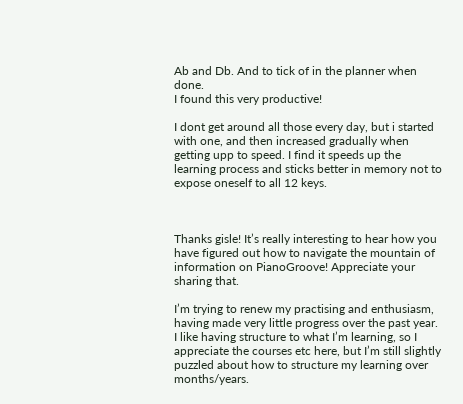Ab and Db. And to tick of in the planner when done.
I found this very productive!

I dont get around all those every day, but i started with one, and then increased gradually when getting upp to speed. I find it speeds up the learning process and sticks better in memory not to expose oneself to all 12 keys.



Thanks gisle! It’s really interesting to hear how you have figured out how to navigate the mountain of information on PianoGroove! Appreciate your sharing that.

I’m trying to renew my practising and enthusiasm, having made very little progress over the past year. I like having structure to what I’m learning, so I appreciate the courses etc here, but I’m still slightly puzzled about how to structure my learning over months/years.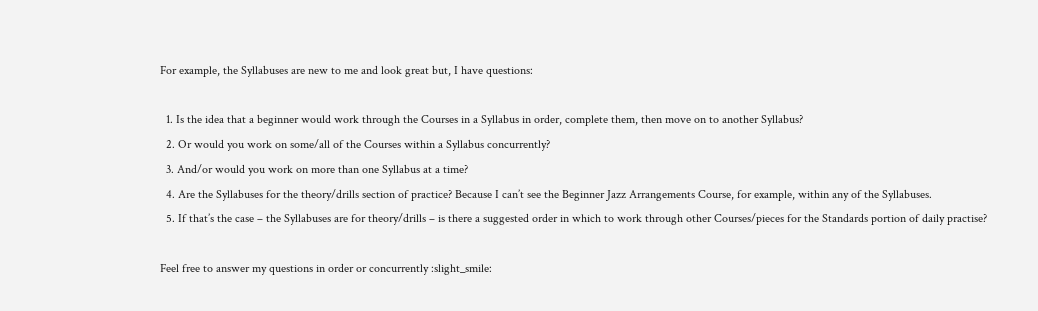For example, the Syllabuses are new to me and look great but, I have questions:

  1. Is the idea that a beginner would work through the Courses in a Syllabus in order, complete them, then move on to another Syllabus?
  2. Or would you work on some/all of the Courses within a Syllabus concurrently?
  3. And/or would you work on more than one Syllabus at a time?
  4. Are the Syllabuses for the theory/drills section of practice? Because I can’t see the Beginner Jazz Arrangements Course, for example, within any of the Syllabuses.
  5. If that’s the case – the Syllabuses are for theory/drills – is there a suggested order in which to work through other Courses/pieces for the Standards portion of daily practise?

Feel free to answer my questions in order or concurrently :slight_smile: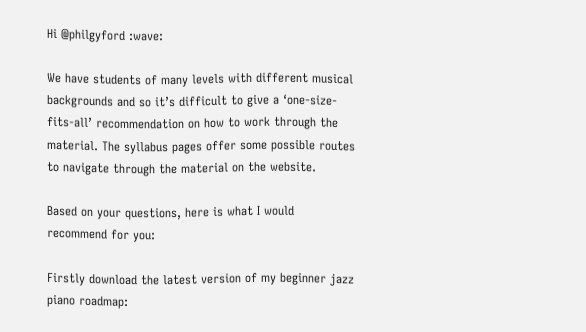Hi @philgyford :wave:

We have students of many levels with different musical backgrounds and so it’s difficult to give a ‘one-size-fits-all’ recommendation on how to work through the material. The syllabus pages offer some possible routes to navigate through the material on the website.

Based on your questions, here is what I would recommend for you:

Firstly download the latest version of my beginner jazz piano roadmap: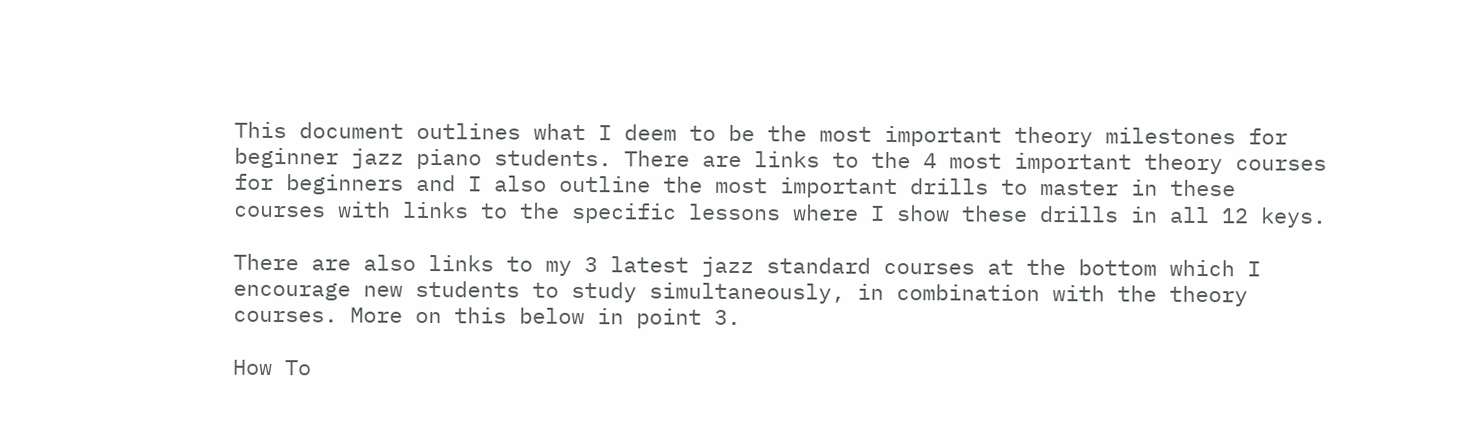This document outlines what I deem to be the most important theory milestones for beginner jazz piano students. There are links to the 4 most important theory courses for beginners and I also outline the most important drills to master in these courses with links to the specific lessons where I show these drills in all 12 keys.

There are also links to my 3 latest jazz standard courses at the bottom which I encourage new students to study simultaneously, in combination with the theory courses. More on this below in point 3.

How To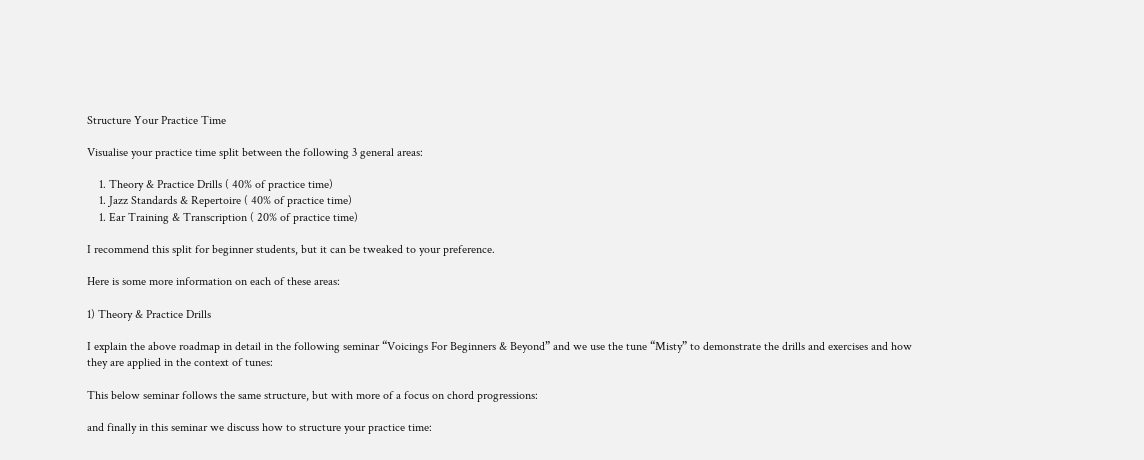Structure Your Practice Time

Visualise your practice time split between the following 3 general areas:

    1. Theory & Practice Drills ( 40% of practice time)
    1. Jazz Standards & Repertoire ( 40% of practice time)
    1. Ear Training & Transcription ( 20% of practice time)

I recommend this split for beginner students, but it can be tweaked to your preference.

Here is some more information on each of these areas:

1) Theory & Practice Drills

I explain the above roadmap in detail in the following seminar “Voicings For Beginners & Beyond” and we use the tune “Misty” to demonstrate the drills and exercises and how they are applied in the context of tunes:

This below seminar follows the same structure, but with more of a focus on chord progressions:

and finally in this seminar we discuss how to structure your practice time: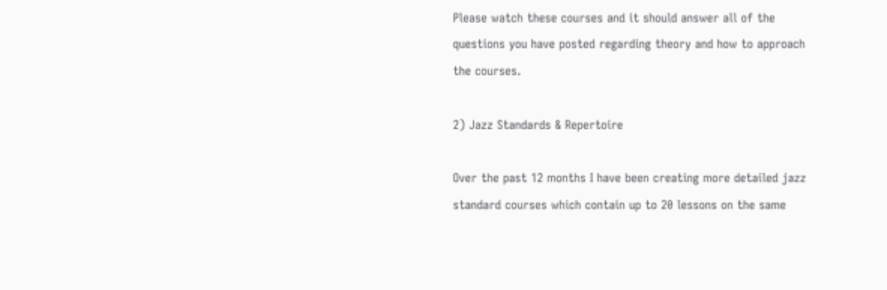Please watch these courses and it should answer all of the questions you have posted regarding theory and how to approach the courses.

2) Jazz Standards & Repertoire

Over the past 12 months I have been creating more detailed jazz standard courses which contain up to 20 lessons on the same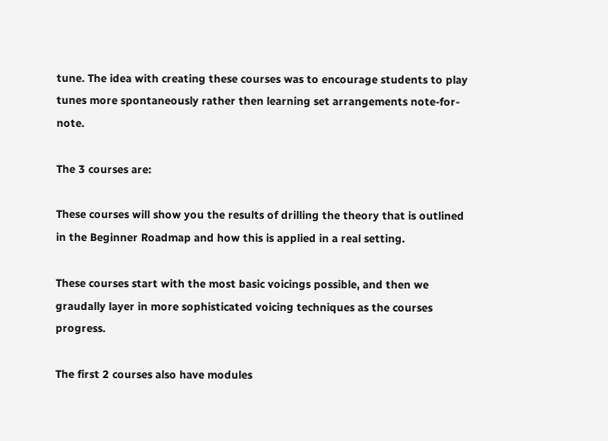tune. The idea with creating these courses was to encourage students to play tunes more spontaneously rather then learning set arrangements note-for-note.

The 3 courses are:

These courses will show you the results of drilling the theory that is outlined in the Beginner Roadmap and how this is applied in a real setting.

These courses start with the most basic voicings possible, and then we graudally layer in more sophisticated voicing techniques as the courses progress.

The first 2 courses also have modules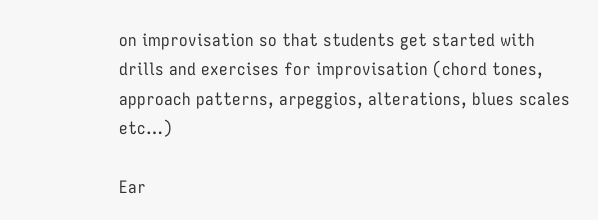on improvisation so that students get started with drills and exercises for improvisation (chord tones, approach patterns, arpeggios, alterations, blues scales etc…)

Ear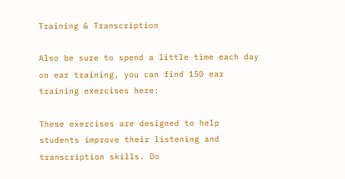Training & Transcription

Also be sure to spend a little time each day on ear training, you can find 150 ear training exercises here:

These exercises are designed to help students improve their listening and transcription skills. Do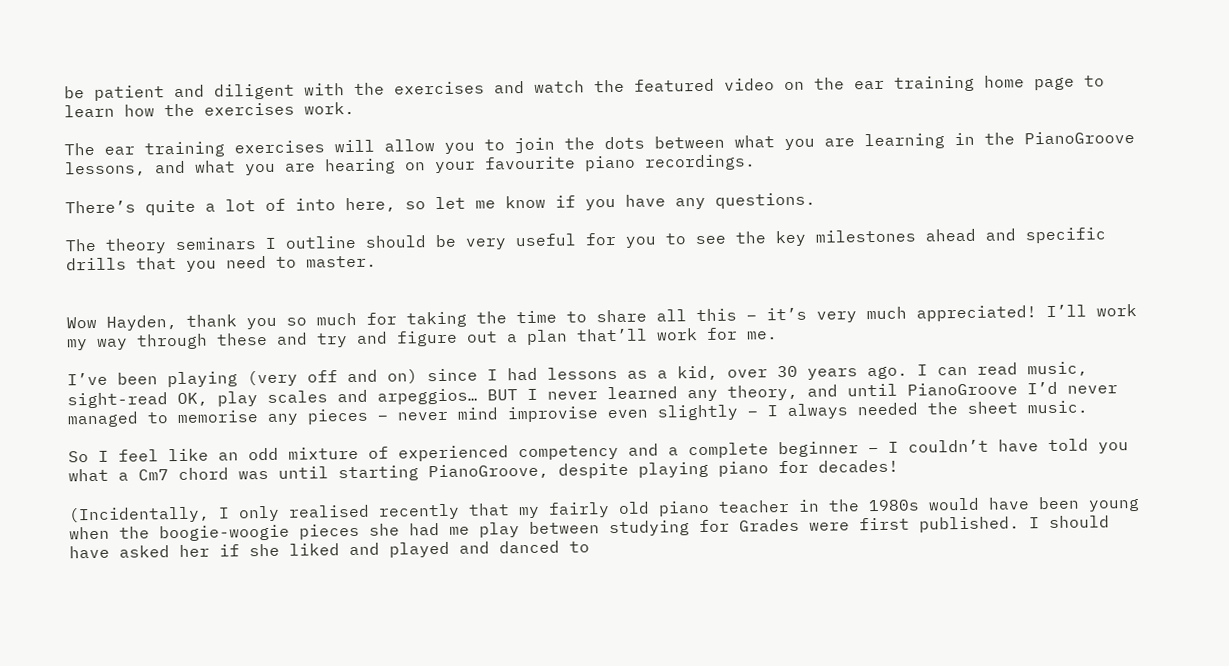be patient and diligent with the exercises and watch the featured video on the ear training home page to learn how the exercises work.

The ear training exercises will allow you to join the dots between what you are learning in the PianoGroove lessons, and what you are hearing on your favourite piano recordings.

There’s quite a lot of into here, so let me know if you have any questions.

The theory seminars I outline should be very useful for you to see the key milestones ahead and specific drills that you need to master.


Wow Hayden, thank you so much for taking the time to share all this – it’s very much appreciated! I’ll work my way through these and try and figure out a plan that’ll work for me.

I’ve been playing (very off and on) since I had lessons as a kid, over 30 years ago. I can read music, sight-read OK, play scales and arpeggios… BUT I never learned any theory, and until PianoGroove I’d never managed to memorise any pieces – never mind improvise even slightly – I always needed the sheet music.

So I feel like an odd mixture of experienced competency and a complete beginner – I couldn’t have told you what a Cm7 chord was until starting PianoGroove, despite playing piano for decades!

(Incidentally, I only realised recently that my fairly old piano teacher in the 1980s would have been young when the boogie-woogie pieces she had me play between studying for Grades were first published. I should have asked her if she liked and played and danced to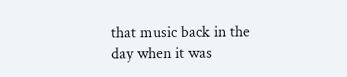that music back in the day when it was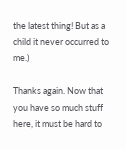the latest thing! But as a child it never occurred to me.)

Thanks again. Now that you have so much stuff here, it must be hard to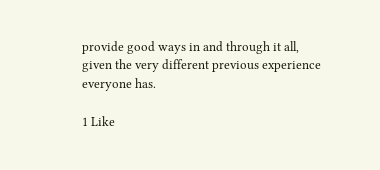provide good ways in and through it all, given the very different previous experience everyone has.

1 Like